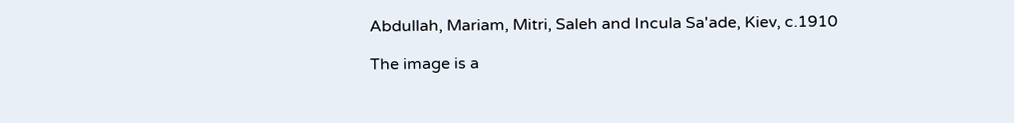Abdullah, Mariam, Mitri, Saleh and Incula Sa'ade, Kiev, c.1910

The image is a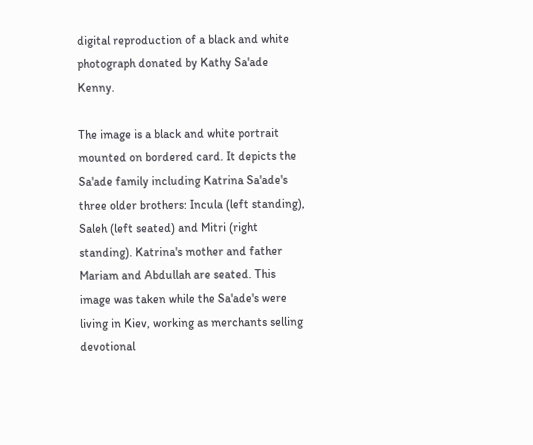digital reproduction of a black and white photograph donated by Kathy Sa'ade Kenny.

The image is a black and white portrait mounted on bordered card. It depicts the Sa'ade family including Katrina Sa'ade's three older brothers: Incula (left standing), Saleh (left seated) and Mitri (right standing). Katrina's mother and father Mariam and Abdullah are seated. This image was taken while the Sa'ade's were living in Kiev, working as merchants selling devotional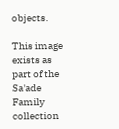objects.

This image exists as part of the Sa'ade Family collection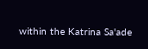within the Katrina Sa'ade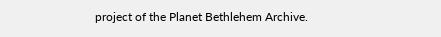project of the Planet Bethlehem Archive.